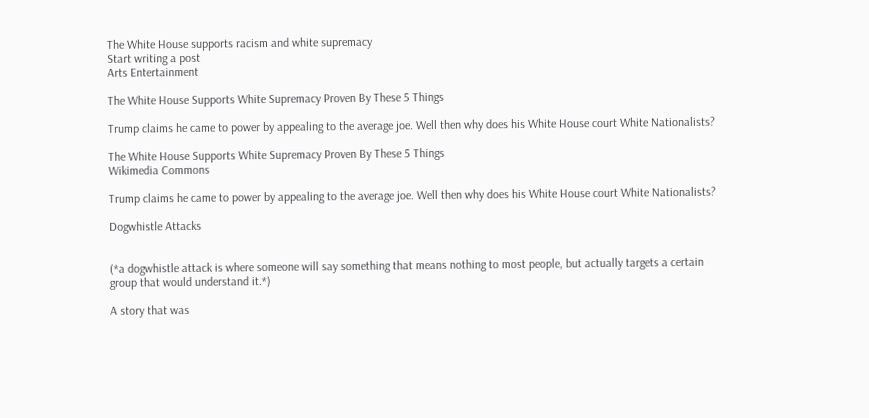The White House supports racism and white supremacy
Start writing a post
Arts Entertainment

The White House Supports White Supremacy Proven By These 5 Things

Trump claims he came to power by appealing to the average joe. Well then why does his White House court White Nationalists?

The White House Supports White Supremacy Proven By These 5 Things
Wikimedia Commons

Trump claims he came to power by appealing to the average joe. Well then why does his White House court White Nationalists?

Dogwhistle Attacks


(*a dogwhistle attack is where someone will say something that means nothing to most people, but actually targets a certain group that would understand it.*)

A story that was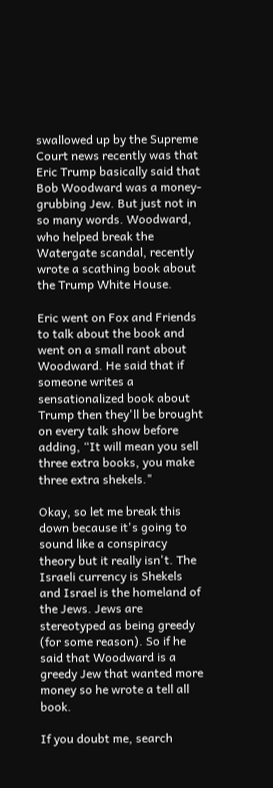swallowed up by the Supreme Court news recently was that Eric Trump basically said that Bob Woodward was a money-grubbing Jew. But just not in so many words. Woodward, who helped break the Watergate scandal, recently wrote a scathing book about the Trump White House.

Eric went on Fox and Friends to talk about the book and went on a small rant about Woodward. He said that if someone writes a sensationalized book about Trump then they'll be brought on every talk show before adding, “It will mean you sell three extra books, you make three extra shekels."

Okay, so let me break this down because it's going to sound like a conspiracy theory but it really isn't. The Israeli currency is Shekels and Israel is the homeland of the Jews. Jews are stereotyped as being greedy (for some reason). So if he said that Woodward is a greedy Jew that wanted more money so he wrote a tell all book.

If you doubt me, search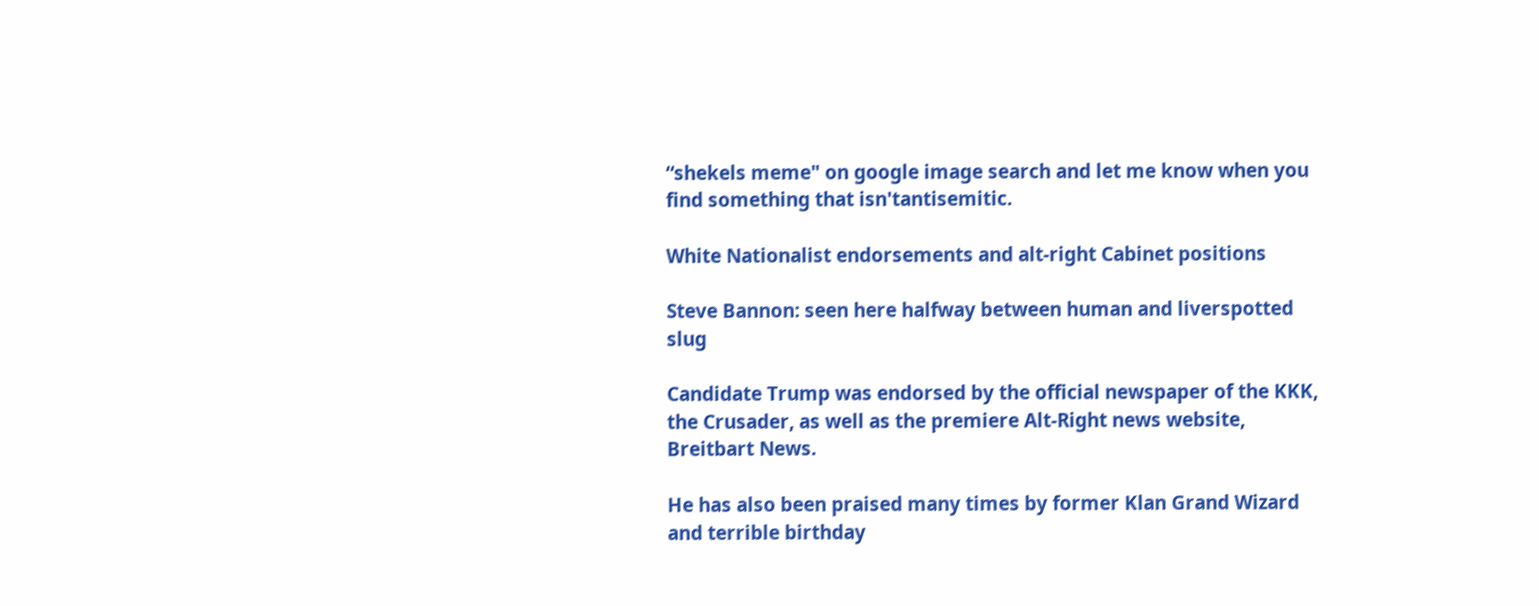“shekels meme" on google image search and let me know when you find something that isn'tantisemitic.

White Nationalist endorsements and alt-right Cabinet positions

Steve Bannon: seen here halfway between human and liverspotted slug

Candidate Trump was endorsed by the official newspaper of the KKK, the Crusader, as well as the premiere Alt-Right news website, Breitbart News.

He has also been praised many times by former Klan Grand Wizard and terrible birthday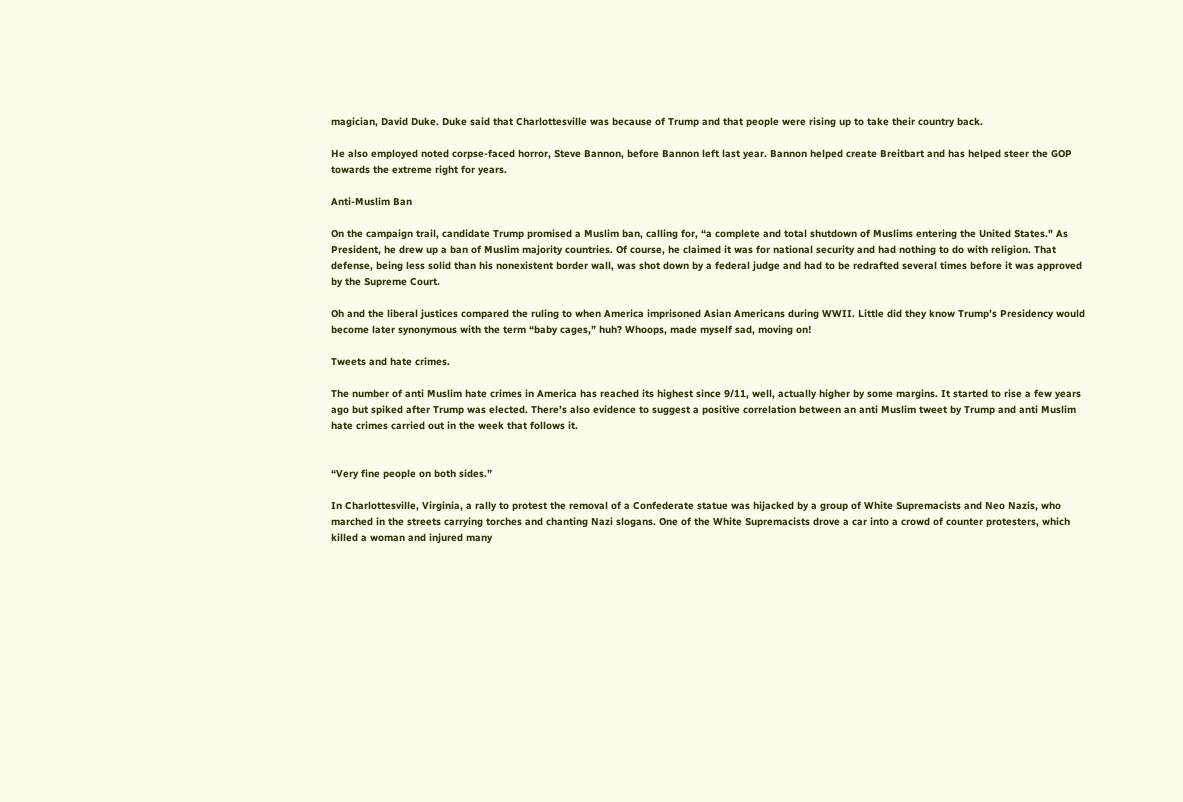magician, David Duke. Duke said that Charlottesville was because of Trump and that people were rising up to take their country back.

He also employed noted corpse-faced horror, Steve Bannon, before Bannon left last year. Bannon helped create Breitbart and has helped steer the GOP towards the extreme right for years.

Anti-Muslim Ban

On the campaign trail, candidate Trump promised a Muslim ban, calling for, “a complete and total shutdown of Muslims entering the United States." As President, he drew up a ban of Muslim majority countries. Of course, he claimed it was for national security and had nothing to do with religion. That defense, being less solid than his nonexistent border wall, was shot down by a federal judge and had to be redrafted several times before it was approved by the Supreme Court.

Oh and the liberal justices compared the ruling to when America imprisoned Asian Americans during WWII. Little did they know Trump’s Presidency would become later synonymous with the term “baby cages,” huh? Whoops, made myself sad, moving on!

Tweets and hate crimes.

The number of anti Muslim hate crimes in America has reached its highest since 9/11, well, actually higher by some margins. It started to rise a few years ago but spiked after Trump was elected. There’s also evidence to suggest a positive correlation between an anti Muslim tweet by Trump and anti Muslim hate crimes carried out in the week that follows it.


“Very fine people on both sides.”

In Charlottesville, Virginia, a rally to protest the removal of a Confederate statue was hijacked by a group of White Supremacists and Neo Nazis, who marched in the streets carrying torches and chanting Nazi slogans. One of the White Supremacists drove a car into a crowd of counter protesters, which killed a woman and injured many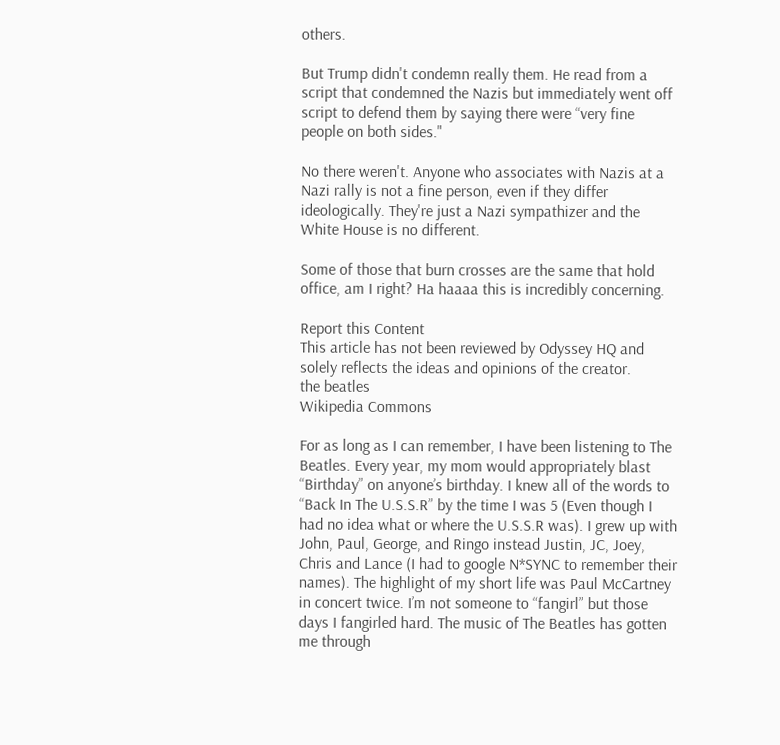others.

But Trump didn't condemn really them. He read from a script that condemned the Nazis but immediately went off script to defend them by saying there were “very fine people on both sides."

No there weren't. Anyone who associates with Nazis at a Nazi rally is not a fine person, even if they differ ideologically. They're just a Nazi sympathizer and the White House is no different.

Some of those that burn crosses are the same that hold office, am I right? Ha haaaa this is incredibly concerning.

Report this Content
This article has not been reviewed by Odyssey HQ and solely reflects the ideas and opinions of the creator.
the beatles
Wikipedia Commons

For as long as I can remember, I have been listening to The Beatles. Every year, my mom would appropriately blast “Birthday” on anyone’s birthday. I knew all of the words to “Back In The U.S.S.R” by the time I was 5 (Even though I had no idea what or where the U.S.S.R was). I grew up with John, Paul, George, and Ringo instead Justin, JC, Joey, Chris and Lance (I had to google N*SYNC to remember their names). The highlight of my short life was Paul McCartney in concert twice. I’m not someone to “fangirl” but those days I fangirled hard. The music of The Beatles has gotten me through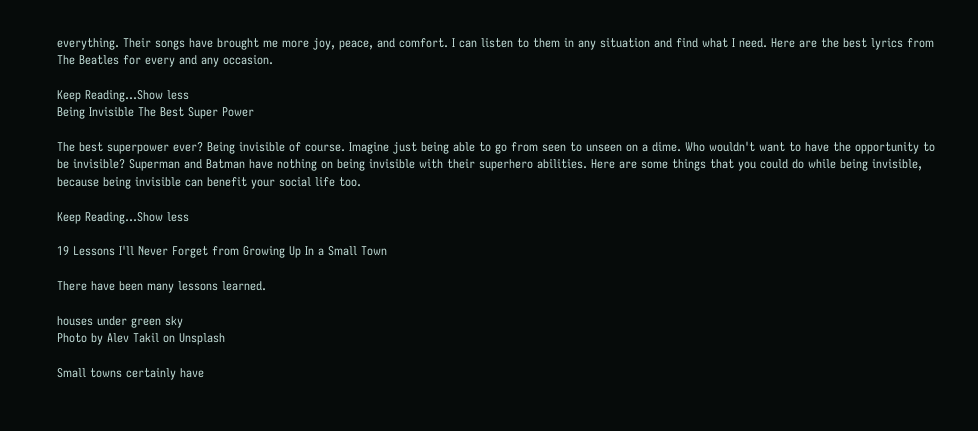everything. Their songs have brought me more joy, peace, and comfort. I can listen to them in any situation and find what I need. Here are the best lyrics from The Beatles for every and any occasion.

Keep Reading...Show less
Being Invisible The Best Super Power

The best superpower ever? Being invisible of course. Imagine just being able to go from seen to unseen on a dime. Who wouldn't want to have the opportunity to be invisible? Superman and Batman have nothing on being invisible with their superhero abilities. Here are some things that you could do while being invisible, because being invisible can benefit your social life too.

Keep Reading...Show less

19 Lessons I'll Never Forget from Growing Up In a Small Town

There have been many lessons learned.

houses under green sky
Photo by Alev Takil on Unsplash

Small towns certainly have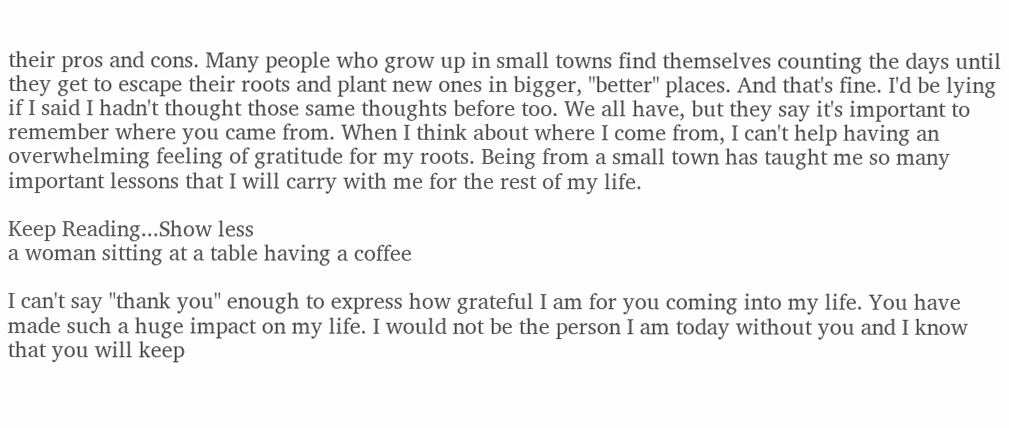their pros and cons. Many people who grow up in small towns find themselves counting the days until they get to escape their roots and plant new ones in bigger, "better" places. And that's fine. I'd be lying if I said I hadn't thought those same thoughts before too. We all have, but they say it's important to remember where you came from. When I think about where I come from, I can't help having an overwhelming feeling of gratitude for my roots. Being from a small town has taught me so many important lessons that I will carry with me for the rest of my life.

Keep Reading...Show less
a woman sitting at a table having a coffee

I can't say "thank you" enough to express how grateful I am for you coming into my life. You have made such a huge impact on my life. I would not be the person I am today without you and I know that you will keep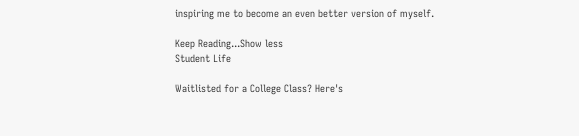inspiring me to become an even better version of myself.

Keep Reading...Show less
Student Life

Waitlisted for a College Class? Here's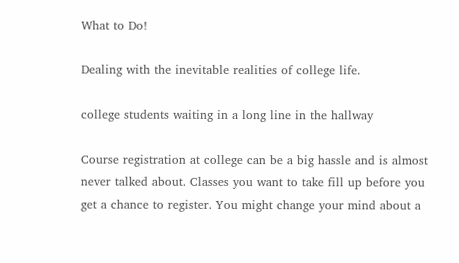What to Do!

Dealing with the inevitable realities of college life.

college students waiting in a long line in the hallway

Course registration at college can be a big hassle and is almost never talked about. Classes you want to take fill up before you get a chance to register. You might change your mind about a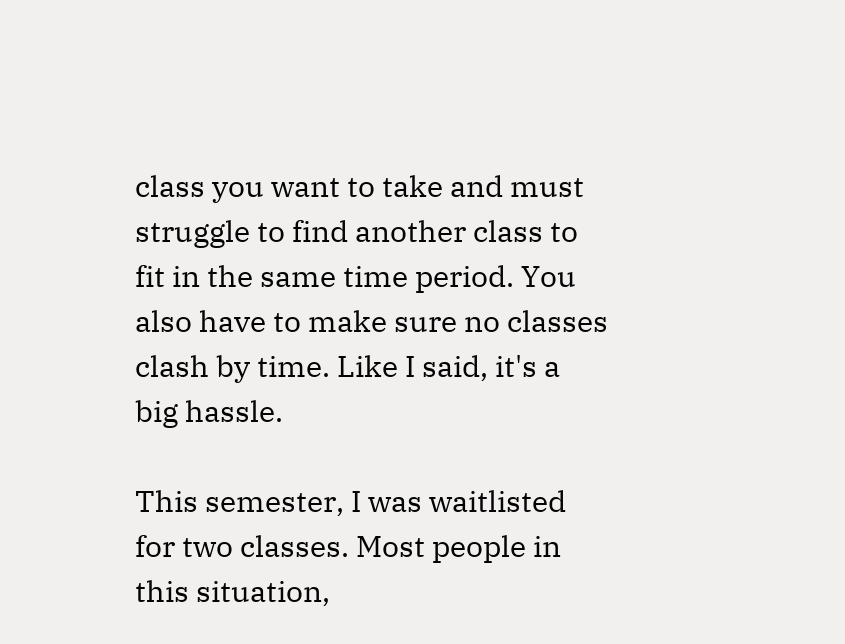class you want to take and must struggle to find another class to fit in the same time period. You also have to make sure no classes clash by time. Like I said, it's a big hassle.

This semester, I was waitlisted for two classes. Most people in this situation,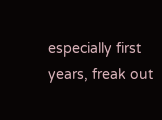especially first years, freak out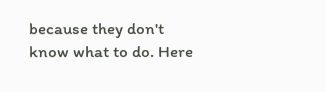because they don't know what to do. Here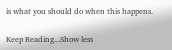is what you should do when this happens.

Keep Reading...Show less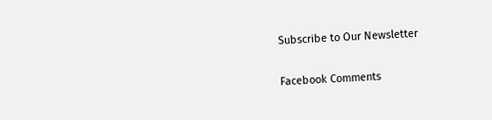Subscribe to Our Newsletter

Facebook Comments